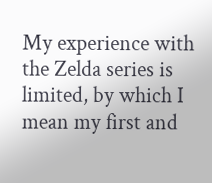My experience with the Zelda series is limited, by which I mean my first and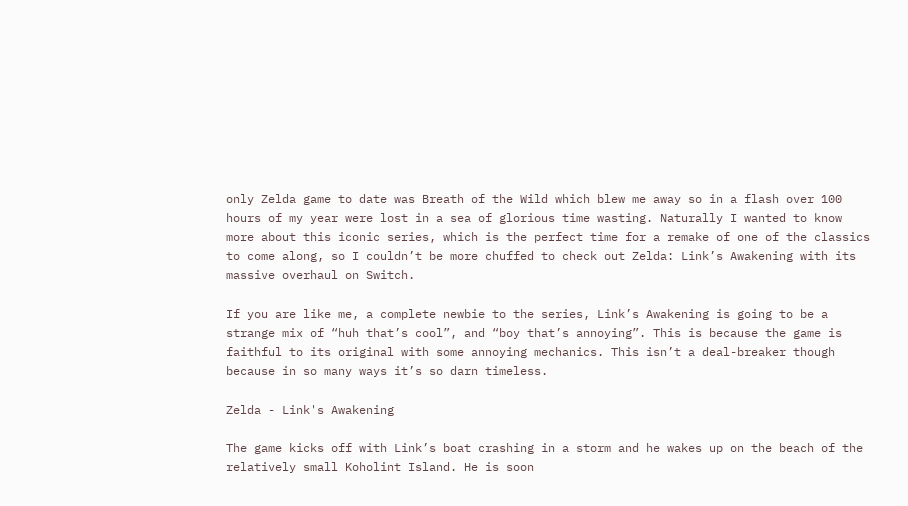only Zelda game to date was Breath of the Wild which blew me away so in a flash over 100 hours of my year were lost in a sea of glorious time wasting. Naturally I wanted to know more about this iconic series, which is the perfect time for a remake of one of the classics to come along, so I couldn’t be more chuffed to check out Zelda: Link’s Awakening with its massive overhaul on Switch.

If you are like me, a complete newbie to the series, Link’s Awakening is going to be a strange mix of “huh that’s cool”, and “boy that’s annoying”. This is because the game is faithful to its original with some annoying mechanics. This isn’t a deal-breaker though because in so many ways it’s so darn timeless.

Zelda - Link's Awakening

The game kicks off with Link’s boat crashing in a storm and he wakes up on the beach of the relatively small Koholint Island. He is soon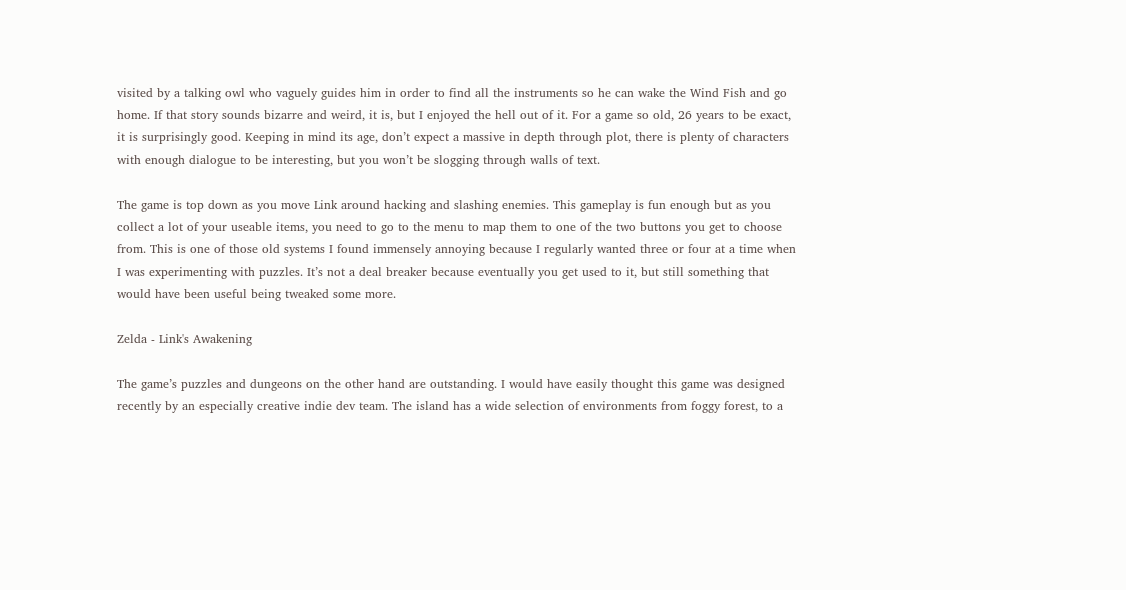visited by a talking owl who vaguely guides him in order to find all the instruments so he can wake the Wind Fish and go home. If that story sounds bizarre and weird, it is, but I enjoyed the hell out of it. For a game so old, 26 years to be exact, it is surprisingly good. Keeping in mind its age, don’t expect a massive in depth through plot, there is plenty of characters with enough dialogue to be interesting, but you won’t be slogging through walls of text.

The game is top down as you move Link around hacking and slashing enemies. This gameplay is fun enough but as you collect a lot of your useable items, you need to go to the menu to map them to one of the two buttons you get to choose from. This is one of those old systems I found immensely annoying because I regularly wanted three or four at a time when I was experimenting with puzzles. It’s not a deal breaker because eventually you get used to it, but still something that would have been useful being tweaked some more.

Zelda - Link's Awakening

The game’s puzzles and dungeons on the other hand are outstanding. I would have easily thought this game was designed recently by an especially creative indie dev team. The island has a wide selection of environments from foggy forest, to a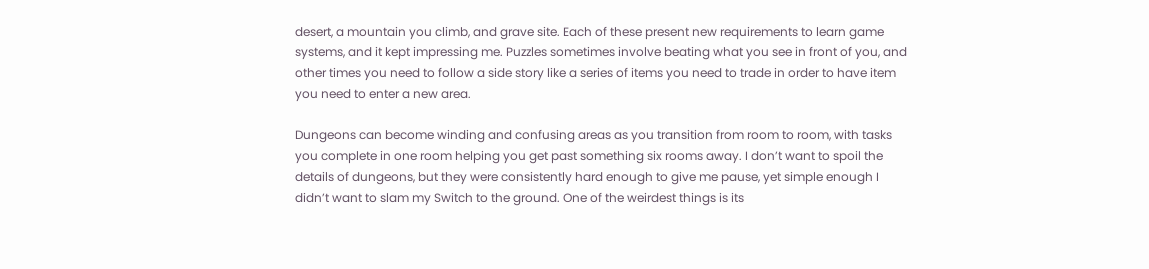desert, a mountain you climb, and grave site. Each of these present new requirements to learn game systems, and it kept impressing me. Puzzles sometimes involve beating what you see in front of you, and other times you need to follow a side story like a series of items you need to trade in order to have item you need to enter a new area.

Dungeons can become winding and confusing areas as you transition from room to room, with tasks you complete in one room helping you get past something six rooms away. I don’t want to spoil the details of dungeons, but they were consistently hard enough to give me pause, yet simple enough I didn’t want to slam my Switch to the ground. One of the weirdest things is its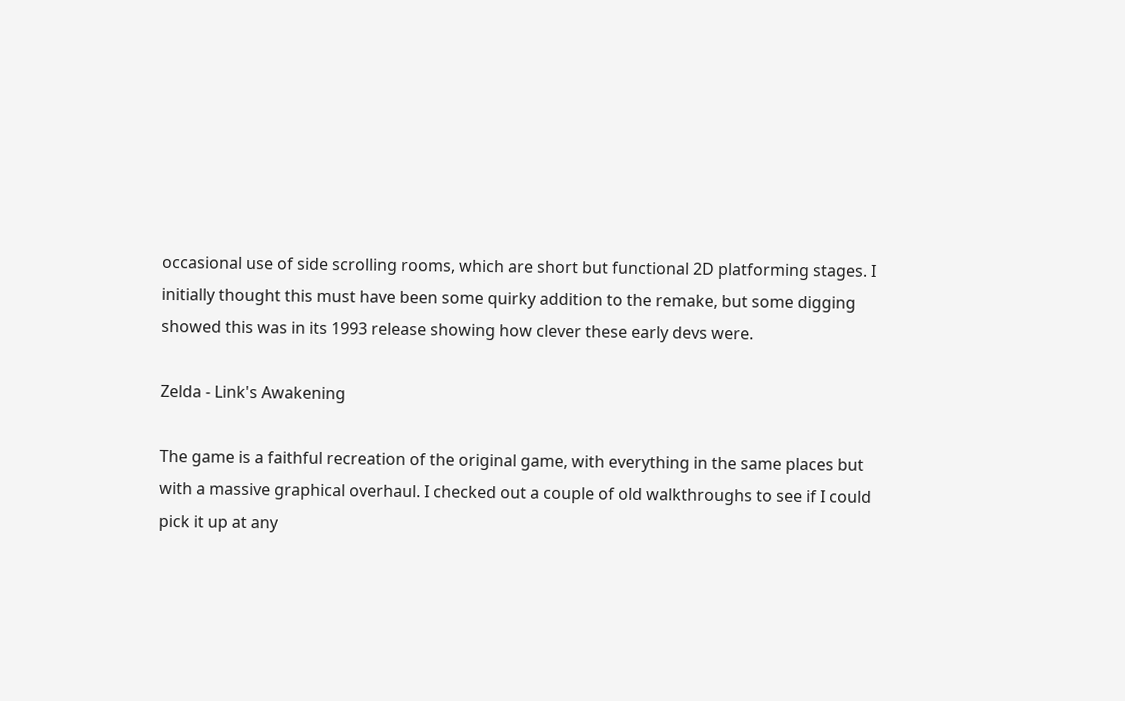occasional use of side scrolling rooms, which are short but functional 2D platforming stages. I initially thought this must have been some quirky addition to the remake, but some digging showed this was in its 1993 release showing how clever these early devs were.

Zelda - Link's Awakening

The game is a faithful recreation of the original game, with everything in the same places but with a massive graphical overhaul. I checked out a couple of old walkthroughs to see if I could pick it up at any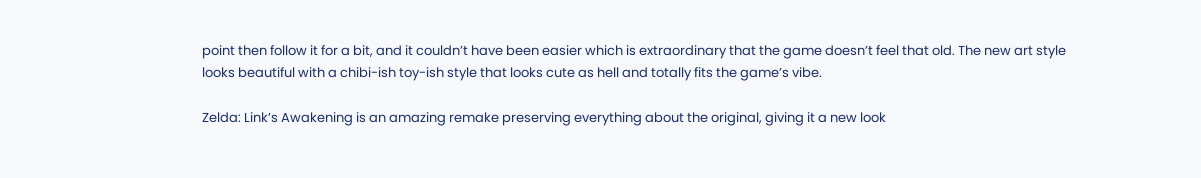point then follow it for a bit, and it couldn’t have been easier which is extraordinary that the game doesn’t feel that old. The new art style looks beautiful with a chibi-ish toy-ish style that looks cute as hell and totally fits the game’s vibe.

Zelda: Link’s Awakening is an amazing remake preserving everything about the original, giving it a new look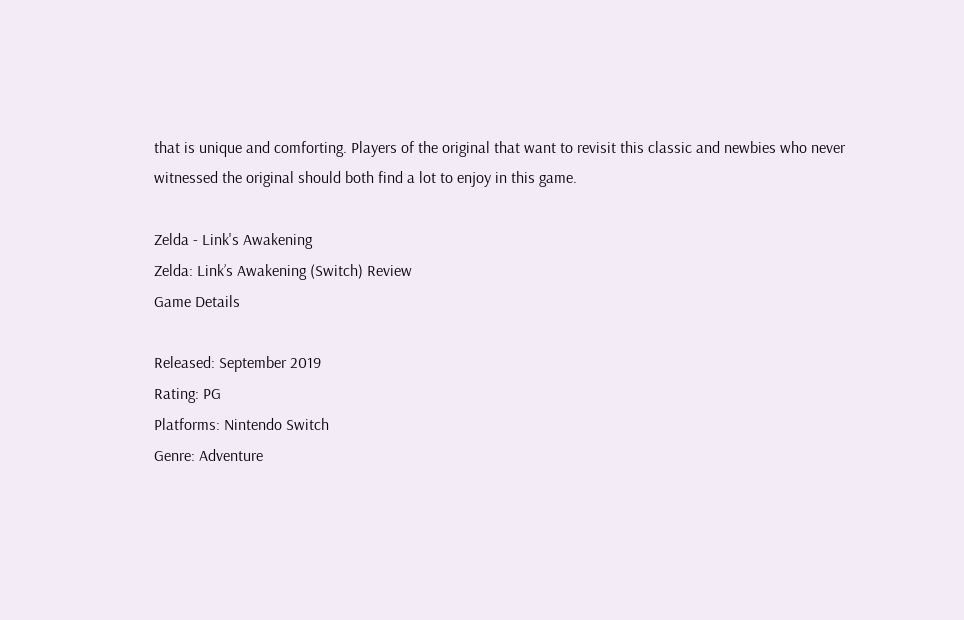that is unique and comforting. Players of the original that want to revisit this classic and newbies who never witnessed the original should both find a lot to enjoy in this game.

Zelda - Link's Awakening
Zelda: Link’s Awakening (Switch) Review
Game Details

Released: September 2019
Rating: PG
Platforms: Nintendo Switch
Genre: Adventure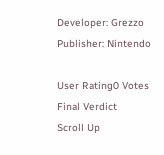Developer: Grezzo
Publisher: Nintendo

User Rating0 Votes
Final Verdict
Scroll Up